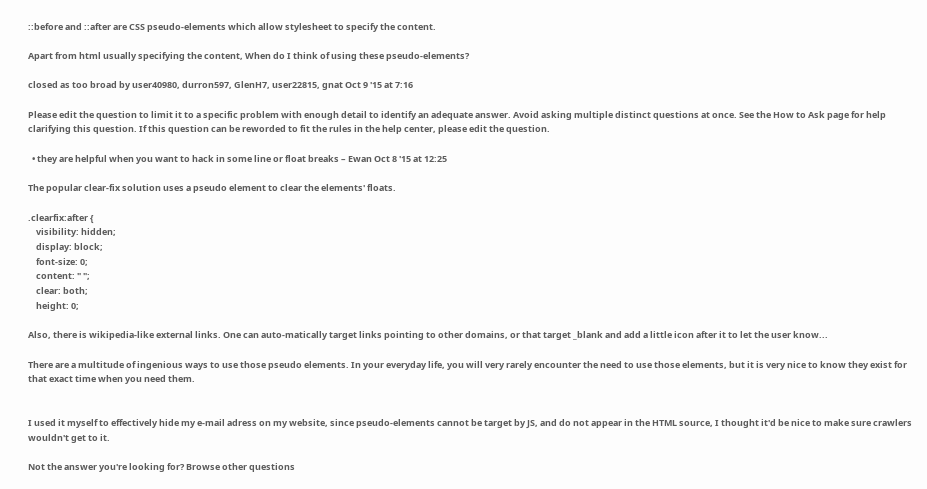::before and ::after are CSS pseudo-elements which allow stylesheet to specify the content.

Apart from html usually specifying the content, When do I think of using these pseudo-elements?

closed as too broad by user40980, durron597, GlenH7, user22815, gnat Oct 9 '15 at 7:16

Please edit the question to limit it to a specific problem with enough detail to identify an adequate answer. Avoid asking multiple distinct questions at once. See the How to Ask page for help clarifying this question. If this question can be reworded to fit the rules in the help center, please edit the question.

  • they are helpful when you want to hack in some line or float breaks – Ewan Oct 8 '15 at 12:25

The popular clear-fix solution uses a pseudo element to clear the elements' floats.

.clearfix:after {
    visibility: hidden;
    display: block;
    font-size: 0;
    content: " ";
    clear: both;
    height: 0;

Also, there is wikipedia-like external links. One can auto-matically target links pointing to other domains, or that target _blank and add a little icon after it to let the user know...

There are a multitude of ingenious ways to use those pseudo elements. In your everyday life, you will very rarely encounter the need to use those elements, but it is very nice to know they exist for that exact time when you need them.


I used it myself to effectively hide my e-mail adress on my website, since pseudo-elements cannot be target by JS, and do not appear in the HTML source, I thought it'd be nice to make sure crawlers wouldn't get to it.

Not the answer you're looking for? Browse other questions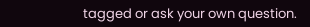tagged or ask your own question.